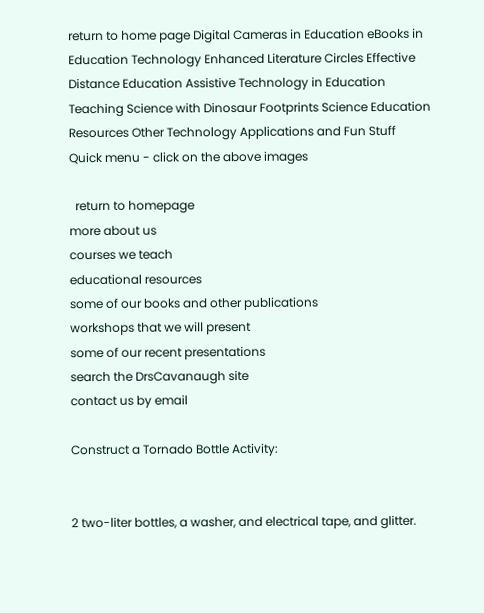return to home page Digital Cameras in Education eBooks in Education Technology Enhanced Literature Circles Effective Distance Education Assistive Technology in Education Teaching Science with Dinosaur Footprints Science Education Resources Other Technology Applications and Fun Stuff
Quick menu - click on the above images

  return to homepage
more about us
courses we teach
educational resources
some of our books and other publications
workshops that we will present
some of our recent presentations
search the DrsCavanaugh site
contact us by email

Construct a Tornado Bottle Activity:


2 two-liter bottles, a washer, and electrical tape, and glitter.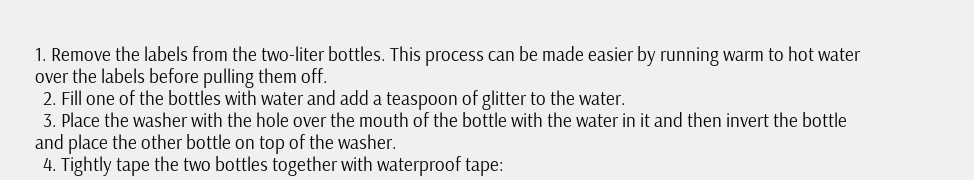1. Remove the labels from the two-liter bottles. This process can be made easier by running warm to hot water over the labels before pulling them off.
  2. Fill one of the bottles with water and add a teaspoon of glitter to the water.
  3. Place the washer with the hole over the mouth of the bottle with the water in it and then invert the bottle and place the other bottle on top of the washer.
  4. Tightly tape the two bottles together with waterproof tape: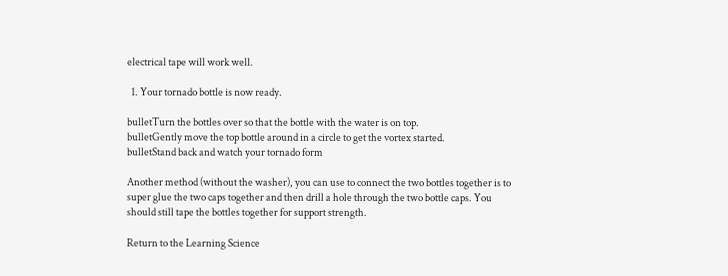electrical tape will work well.

  1. Your tornado bottle is now ready.

bulletTurn the bottles over so that the bottle with the water is on top.
bulletGently move the top bottle around in a circle to get the vortex started.
bulletStand back and watch your tornado form

Another method (without the washer), you can use to connect the two bottles together is to super glue the two caps together and then drill a hole through the two bottle caps. You should still tape the bottles together for support strength.

Return to the Learning Science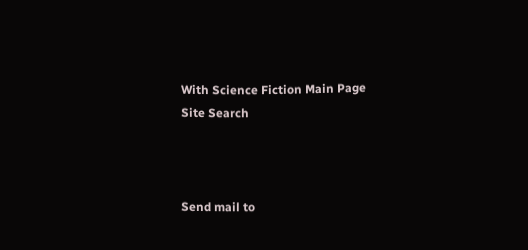With Science Fiction Main Page
Site Search



Send mail to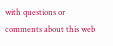with questions or comments about this web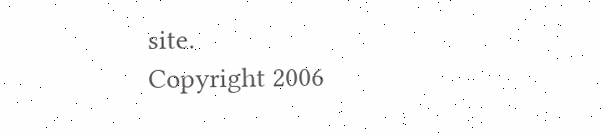site.
Copyright 2006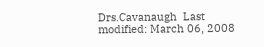Drs.Cavanaugh  Last modified: March 06, 2008